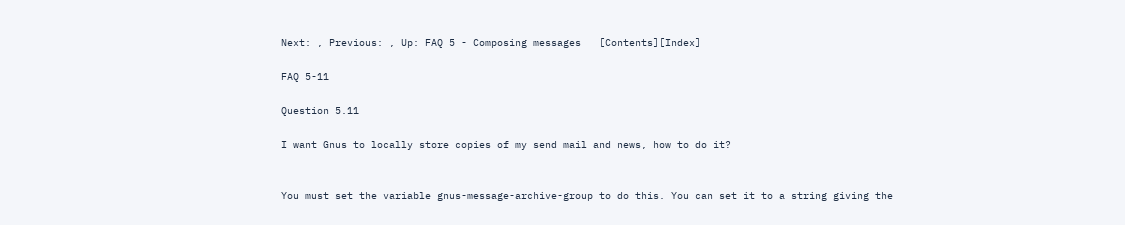Next: , Previous: , Up: FAQ 5 - Composing messages   [Contents][Index]

FAQ 5-11

Question 5.11

I want Gnus to locally store copies of my send mail and news, how to do it?


You must set the variable gnus-message-archive-group to do this. You can set it to a string giving the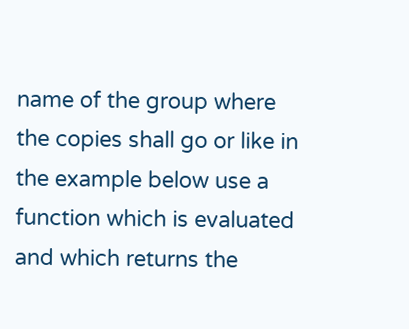name of the group where the copies shall go or like in the example below use a function which is evaluated and which returns the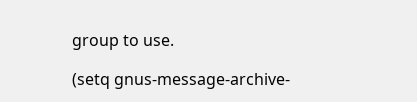group to use.

(setq gnus-message-archive-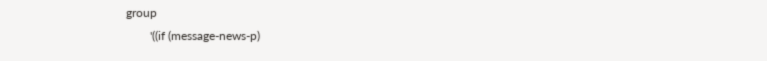group
        '((if (message-news-p)